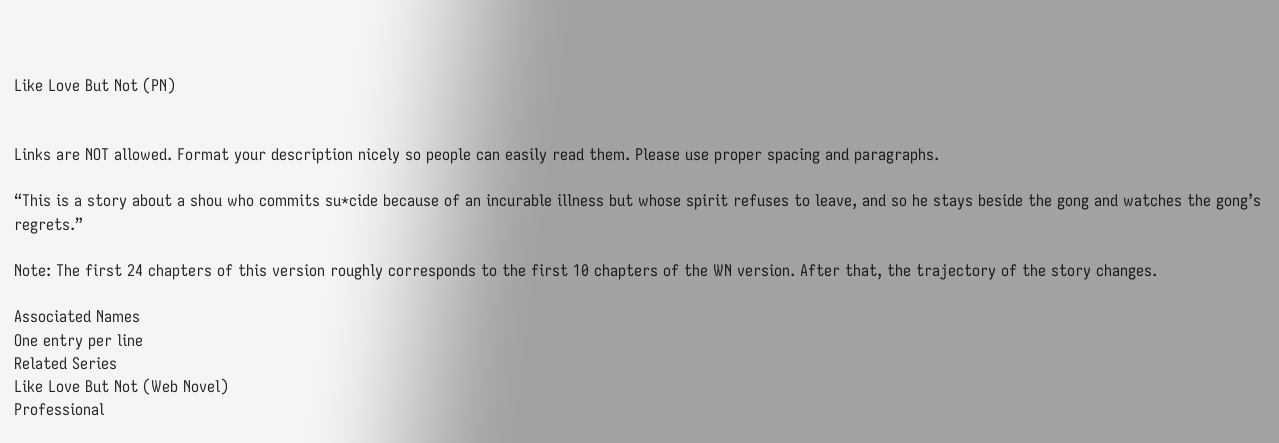Like Love But Not (PN)


Links are NOT allowed. Format your description nicely so people can easily read them. Please use proper spacing and paragraphs.

“This is a story about a shou who commits su*cide because of an incurable illness but whose spirit refuses to leave, and so he stays beside the gong and watches the gong’s regrets.”

Note: The first 24 chapters of this version roughly corresponds to the first 10 chapters of the WN version. After that, the trajectory of the story changes.

Associated Names
One entry per line
Related Series
Like Love But Not (Web Novel)
Professional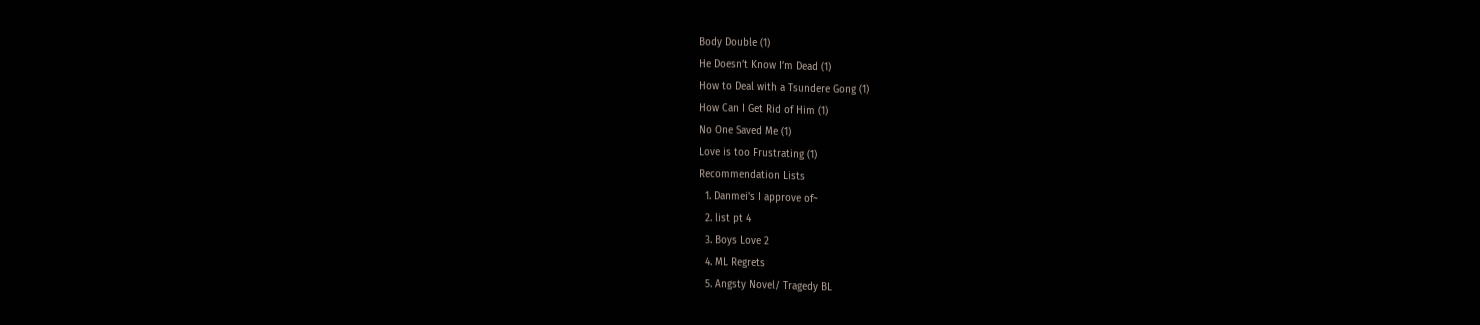Body Double (1)
He Doesn’t Know I’m Dead (1)
How to Deal with a Tsundere Gong (1)
How Can I Get Rid of Him (1)
No One Saved Me (1)
Love is too Frustrating (1)
Recommendation Lists
  1. Danmei's I approve of~
  2. list pt 4
  3. Boys Love 2
  4. ML Regrets
  5. Angsty Novel/ Tragedy BL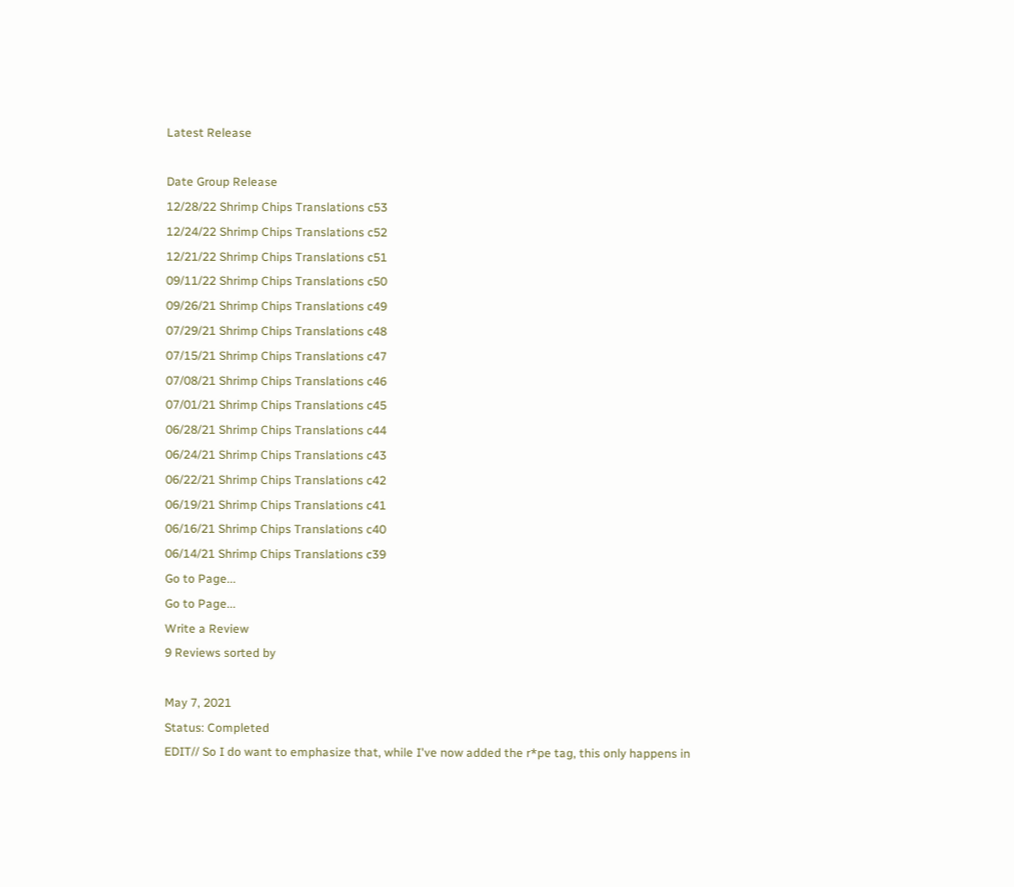Latest Release

Date Group Release
12/28/22 Shrimp Chips Translations c53
12/24/22 Shrimp Chips Translations c52
12/21/22 Shrimp Chips Translations c51
09/11/22 Shrimp Chips Translations c50
09/26/21 Shrimp Chips Translations c49
07/29/21 Shrimp Chips Translations c48
07/15/21 Shrimp Chips Translations c47
07/08/21 Shrimp Chips Translations c46
07/01/21 Shrimp Chips Translations c45
06/28/21 Shrimp Chips Translations c44
06/24/21 Shrimp Chips Translations c43
06/22/21 Shrimp Chips Translations c42
06/19/21 Shrimp Chips Translations c41
06/16/21 Shrimp Chips Translations c40
06/14/21 Shrimp Chips Translations c39
Go to Page...
Go to Page...
Write a Review
9 Reviews sorted by

May 7, 2021
Status: Completed
EDIT// So I do want to emphasize that, while I've now added the r*pe tag, this only happens in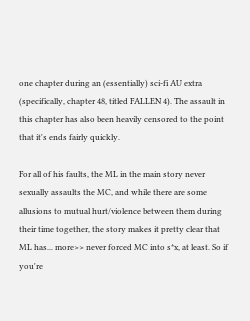one chapter during an (essentially) sci-fi AU extra (specifically, chapter 48, titled FALLEN 4). The assault in this chapter has also been heavily censored to the point that it's ends fairly quickly.

For all of his faults, the ML in the main story never sexually assaults the MC, and while there are some allusions to mutual hurt/violence between them during their time together, the story makes it pretty clear that ML has... more>> never forced MC into s*x, at least. So if you're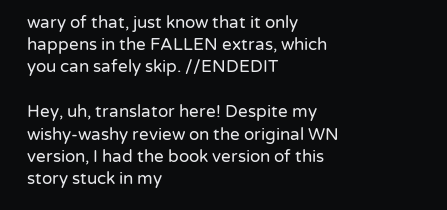wary of that, just know that it only happens in the FALLEN extras, which you can safely skip. //ENDEDIT

Hey, uh, translator here! Despite my wishy-washy review on the original WN version, I had the book version of this story stuck in my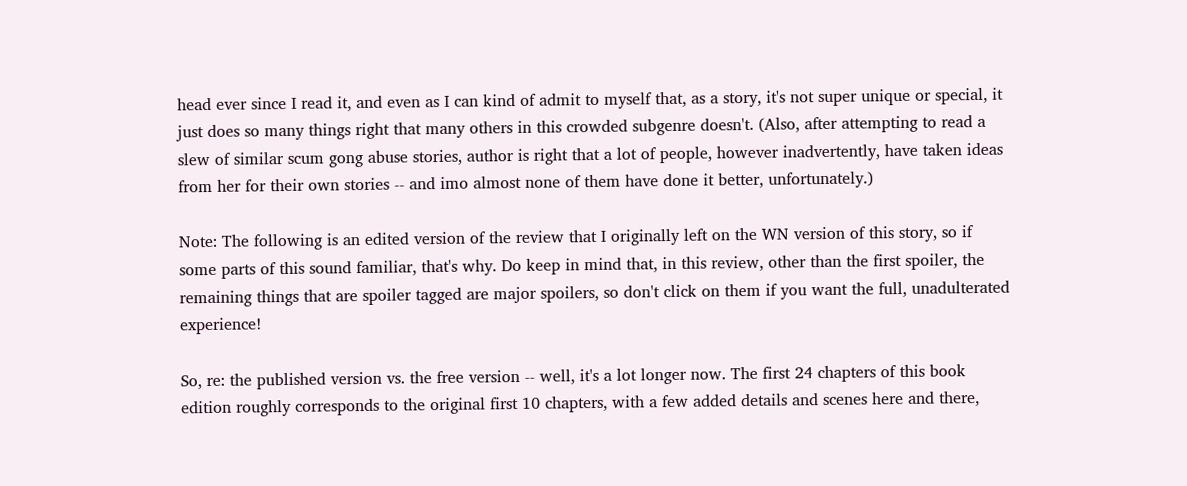head ever since I read it, and even as I can kind of admit to myself that, as a story, it's not super unique or special, it just does so many things right that many others in this crowded subgenre doesn't. (Also, after attempting to read a slew of similar scum gong abuse stories, author is right that a lot of people, however inadvertently, have taken ideas from her for their own stories -- and imo almost none of them have done it better, unfortunately.)

Note: The following is an edited version of the review that I originally left on the WN version of this story, so if some parts of this sound familiar, that's why. Do keep in mind that, in this review, other than the first spoiler, the remaining things that are spoiler tagged are major spoilers, so don't click on them if you want the full, unadulterated experience!

So, re: the published version vs. the free version -- well, it's a lot longer now. The first 24 chapters of this book edition roughly corresponds to the original first 10 chapters, with a few added details and scenes here and there,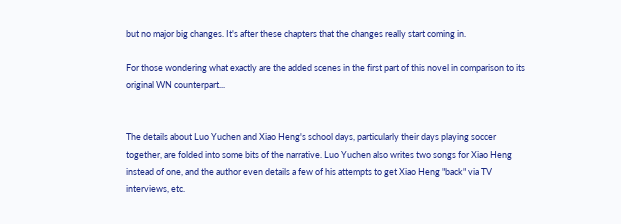but no major big changes. It's after these chapters that the changes really start coming in.

For those wondering what exactly are the added scenes in the first part of this novel in comparison to its original WN counterpart...


The details about Luo Yuchen and Xiao Heng's school days, particularly their days playing soccer together, are folded into some bits of the narrative. Luo Yuchen also writes two songs for Xiao Heng instead of one, and the author even details a few of his attempts to get Xiao Heng "back" via TV interviews, etc.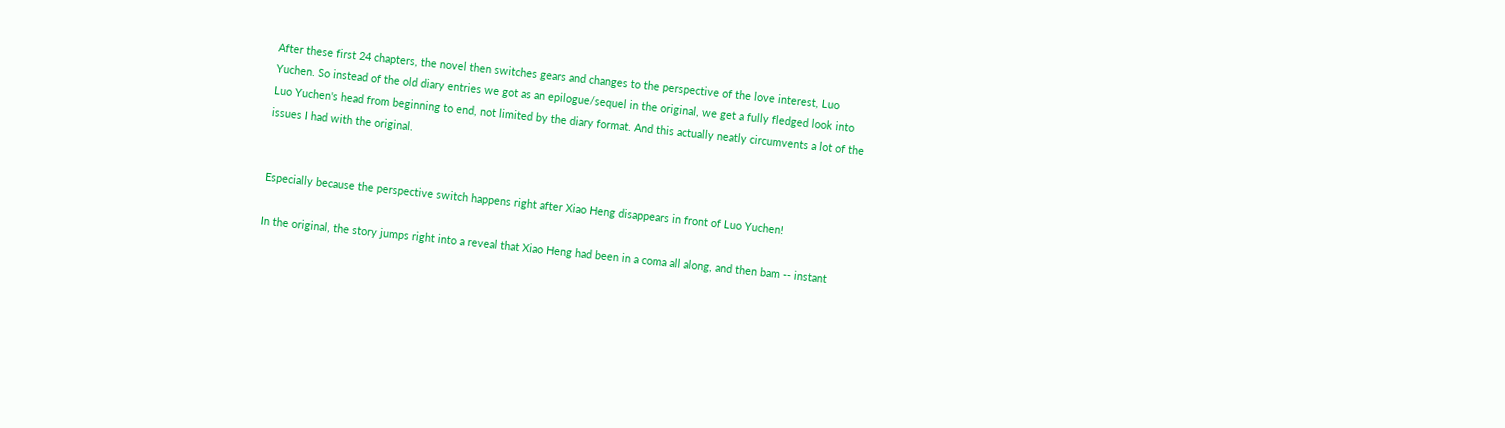After these first 24 chapters, the novel then switches gears and changes to the perspective of the love interest, Luo Yuchen. So instead of the old diary entries we got as an epilogue/sequel in the original, we get a fully fledged look into Luo Yuchen's head from beginning to end, not limited by the diary format. And this actually neatly circumvents a lot of the issues I had with the original.


Especially because the perspective switch happens right after Xiao Heng disappears in front of Luo Yuchen!

In the original, the story jumps right into a reveal that Xiao Heng had been in a coma all along, and then bam -- instant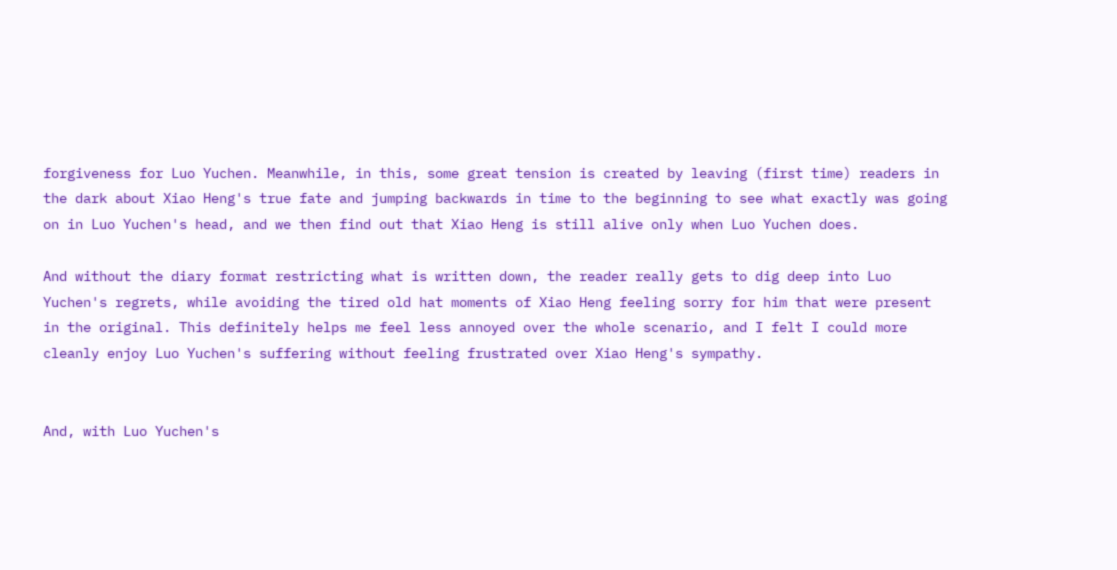forgiveness for Luo Yuchen. Meanwhile, in this, some great tension is created by leaving (first time) readers in the dark about Xiao Heng's true fate and jumping backwards in time to the beginning to see what exactly was going on in Luo Yuchen's head, and we then find out that Xiao Heng is still alive only when Luo Yuchen does.

And without the diary format restricting what is written down, the reader really gets to dig deep into Luo Yuchen's regrets, while avoiding the tired old hat moments of Xiao Heng feeling sorry for him that were present in the original. This definitely helps me feel less annoyed over the whole scenario, and I felt I could more cleanly enjoy Luo Yuchen's suffering without feeling frustrated over Xiao Heng's sympathy.


And, with Luo Yuchen's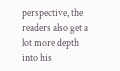perspective, the readers also get a lot more depth into his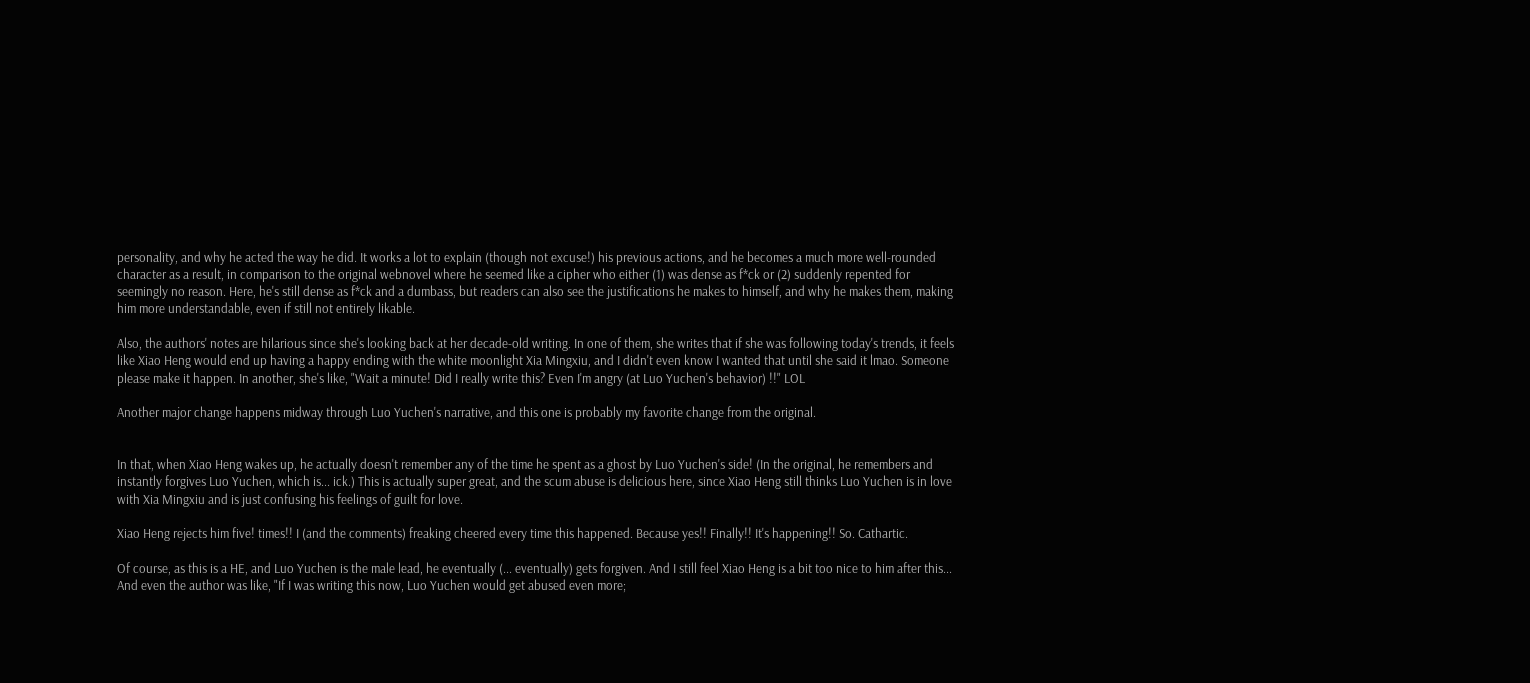personality, and why he acted the way he did. It works a lot to explain (though not excuse!) his previous actions, and he becomes a much more well-rounded character as a result, in comparison to the original webnovel where he seemed like a cipher who either (1) was dense as f*ck or (2) suddenly repented for seemingly no reason. Here, he's still dense as f*ck and a dumbass, but readers can also see the justifications he makes to himself, and why he makes them, making him more understandable, even if still not entirely likable.

Also, the authors' notes are hilarious since she's looking back at her decade-old writing. In one of them, she writes that if she was following today's trends, it feels like Xiao Heng would end up having a happy ending with the white moonlight Xia Mingxiu, and I didn't even know I wanted that until she said it lmao. Someone please make it happen. In another, she's like, "Wait a minute! Did I really write this? Even I'm angry (at Luo Yuchen's behavior) !!" LOL

Another major change happens midway through Luo Yuchen's narrative, and this one is probably my favorite change from the original.


In that, when Xiao Heng wakes up, he actually doesn't remember any of the time he spent as a ghost by Luo Yuchen's side! (In the original, he remembers and instantly forgives Luo Yuchen, which is... ick.) This is actually super great, and the scum abuse is delicious here, since Xiao Heng still thinks Luo Yuchen is in love with Xia Mingxiu and is just confusing his feelings of guilt for love.

Xiao Heng rejects him five! times!! I (and the comments) freaking cheered every time this happened. Because yes!! Finally!! It's happening!! So. Cathartic.

Of course, as this is a HE, and Luo Yuchen is the male lead, he eventually (... eventually) gets forgiven. And I still feel Xiao Heng is a bit too nice to him after this... And even the author was like, "If I was writing this now, Luo Yuchen would get abused even more;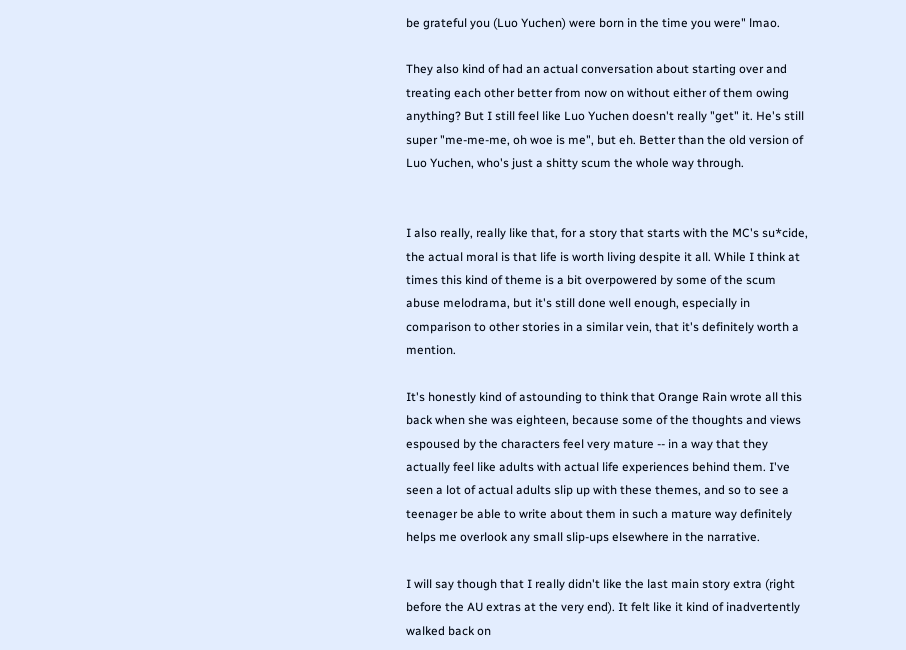be grateful you (Luo Yuchen) were born in the time you were" lmao.

They also kind of had an actual conversation about starting over and treating each other better from now on without either of them owing anything? But I still feel like Luo Yuchen doesn't really "get" it. He's still super "me-me-me, oh woe is me", but eh. Better than the old version of Luo Yuchen, who's just a shitty scum the whole way through.


I also really, really like that, for a story that starts with the MC's su*cide, the actual moral is that life is worth living despite it all. While I think at times this kind of theme is a bit overpowered by some of the scum abuse melodrama, but it's still done well enough, especially in comparison to other stories in a similar vein, that it's definitely worth a mention.

It's honestly kind of astounding to think that Orange Rain wrote all this back when she was eighteen, because some of the thoughts and views espoused by the characters feel very mature -- in a way that they actually feel like adults with actual life experiences behind them. I've seen a lot of actual adults slip up with these themes, and so to see a teenager be able to write about them in such a mature way definitely helps me overlook any small slip-ups elsewhere in the narrative.

I will say though that I really didn't like the last main story extra (right before the AU extras at the very end). It felt like it kind of inadvertently walked back on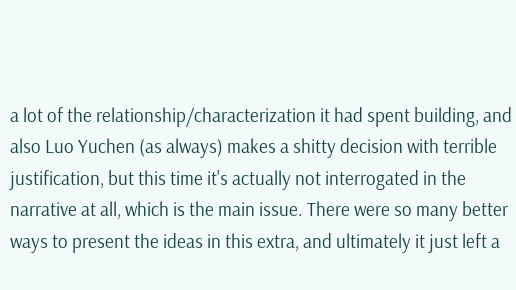a lot of the relationship/characterization it had spent building, and also Luo Yuchen (as always) makes a shitty decision with terrible justification, but this time it's actually not interrogated in the narrative at all, which is the main issue. There were so many better ways to present the ideas in this extra, and ultimately it just left a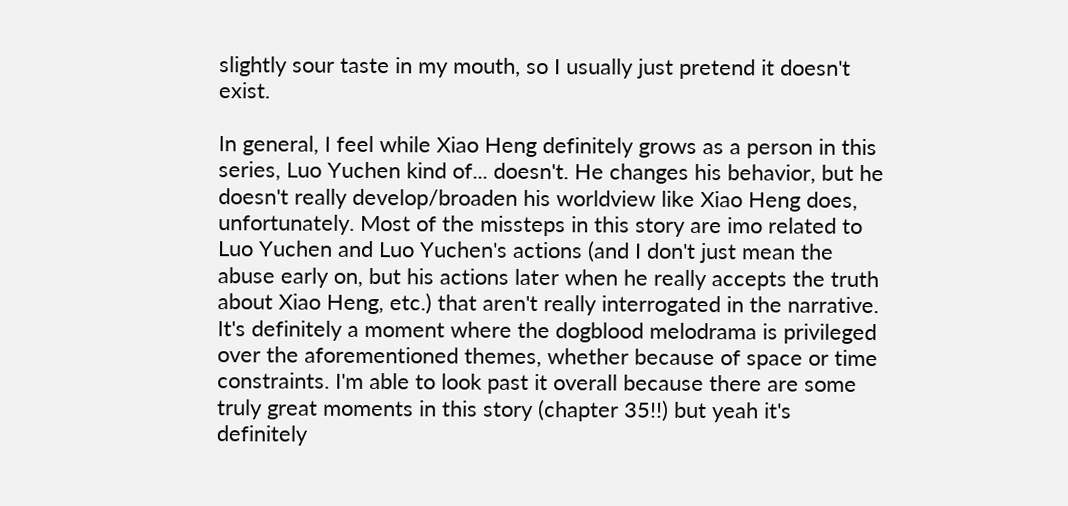slightly sour taste in my mouth, so I usually just pretend it doesn't exist.

In general, I feel while Xiao Heng definitely grows as a person in this series, Luo Yuchen kind of... doesn't. He changes his behavior, but he doesn't really develop/broaden his worldview like Xiao Heng does, unfortunately. Most of the missteps in this story are imo related to Luo Yuchen and Luo Yuchen's actions (and I don't just mean the abuse early on, but his actions later when he really accepts the truth about Xiao Heng, etc.) that aren't really interrogated in the narrative. It's definitely a moment where the dogblood melodrama is privileged over the aforementioned themes, whether because of space or time constraints. I'm able to look past it overall because there are some truly great moments in this story (chapter 35!!) but yeah it's definitely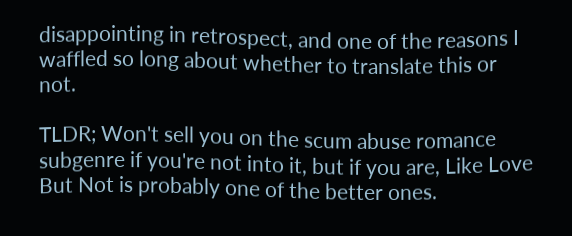disappointing in retrospect, and one of the reasons I waffled so long about whether to translate this or not.

TLDR; Won't sell you on the scum abuse romance subgenre if you're not into it, but if you are, Like Love But Not is probably one of the better ones.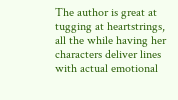The author is great at tugging at heartstrings, all the while having her characters deliver lines with actual emotional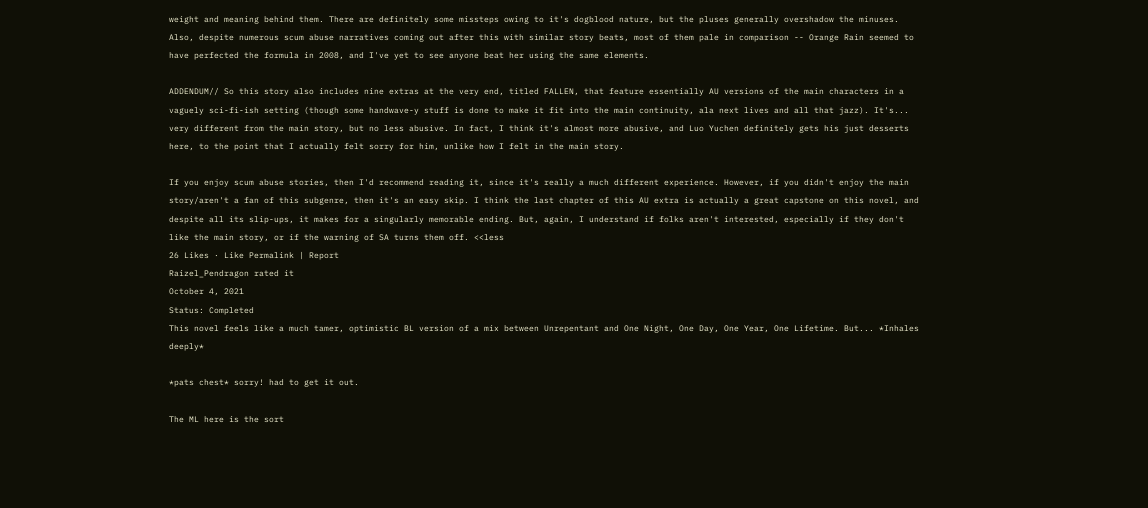weight and meaning behind them. There are definitely some missteps owing to it's dogblood nature, but the pluses generally overshadow the minuses. Also, despite numerous scum abuse narratives coming out after this with similar story beats, most of them pale in comparison -- Orange Rain seemed to have perfected the formula in 2008, and I've yet to see anyone beat her using the same elements.

ADDENDUM// So this story also includes nine extras at the very end, titled FALLEN, that feature essentially AU versions of the main characters in a vaguely sci-fi-ish setting (though some handwave-y stuff is done to make it fit into the main continuity, ala next lives and all that jazz). It's... very different from the main story, but no less abusive. In fact, I think it's almost more abusive, and Luo Yuchen definitely gets his just desserts here, to the point that I actually felt sorry for him, unlike how I felt in the main story.

If you enjoy scum abuse stories, then I'd recommend reading it, since it's really a much different experience. However, if you didn't enjoy the main story/aren't a fan of this subgenre, then it's an easy skip. I think the last chapter of this AU extra is actually a great capstone on this novel, and despite all its slip-ups, it makes for a singularly memorable ending. But, again, I understand if folks aren't interested, especially if they don't like the main story, or if the warning of SA turns them off. <<less
26 Likes · Like Permalink | Report
Raizel_Pendragon rated it
October 4, 2021
Status: Completed
This novel feels like a much tamer, optimistic BL version of a mix between Unrepentant and One Night, One Day, One Year, One Lifetime. But... *Inhales deeply*

*pats chest* sorry! had to get it out.

The ML here is the sort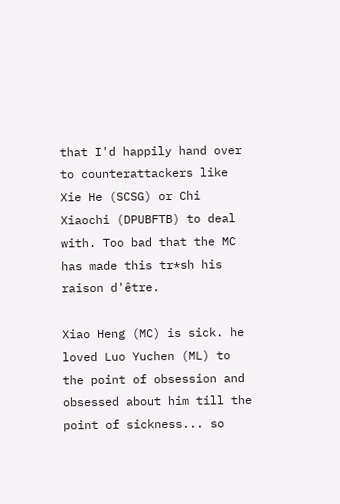that I'd happily hand over to counterattackers like Xie He (SCSG) or Chi Xiaochi (DPUBFTB) to deal with. Too bad that the MC has made this tr*sh his raison d'être.

Xiao Heng (MC) is sick. he loved Luo Yuchen (ML) to the point of obsession and obsessed about him till the point of sickness... so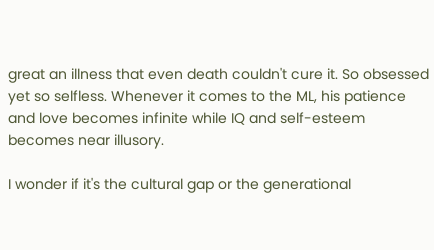great an illness that even death couldn't cure it. So obsessed yet so selfless. Whenever it comes to the ML, his patience and love becomes infinite while IQ and self-esteem becomes near illusory.

I wonder if it's the cultural gap or the generational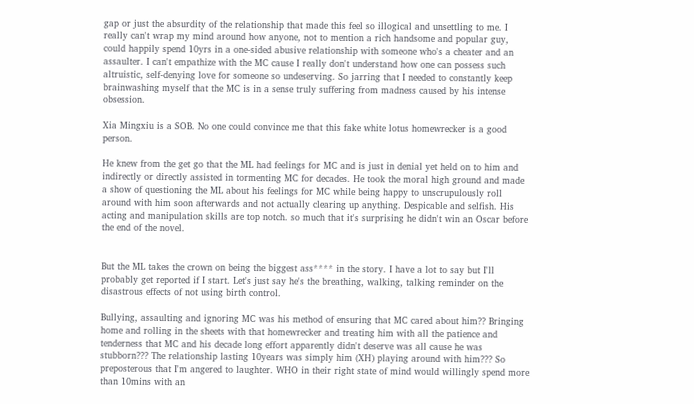gap or just the absurdity of the relationship that made this feel so illogical and unsettling to me. I really can't wrap my mind around how anyone, not to mention a rich handsome and popular guy, could happily spend 10yrs in a one-sided abusive relationship with someone who's a cheater and an assaulter. I can't empathize with the MC cause I really don't understand how one can possess such altruistic, self-denying love for someone so undeserving. So jarring that I needed to constantly keep brainwashing myself that the MC is in a sense truly suffering from madness caused by his intense obsession.

Xia Mingxiu is a SOB. No one could convince me that this fake white lotus homewrecker is a good person.

He knew from the get go that the ML had feelings for MC and is just in denial yet held on to him and indirectly or directly assisted in tormenting MC for decades. He took the moral high ground and made a show of questioning the ML about his feelings for MC while being happy to unscrupulously roll around with him soon afterwards and not actually clearing up anything. Despicable and selfish. His acting and manipulation skills are top notch. so much that it's surprising he didn't win an Oscar before the end of the novel.


But the ML takes the crown on being the biggest ass**** in the story. I have a lot to say but I'll probably get reported if I start. Let's just say he's the breathing, walking, talking reminder on the disastrous effects of not using birth control.

Bullying, assaulting and ignoring MC was his method of ensuring that MC cared about him?? Bringing home and rolling in the sheets with that homewrecker and treating him with all the patience and tenderness that MC and his decade long effort apparently didn't deserve was all cause he was stubborn??? The relationship lasting 10years was simply him (XH) playing around with him??? So preposterous that I'm angered to laughter. WHO in their right state of mind would willingly spend more than 10mins with an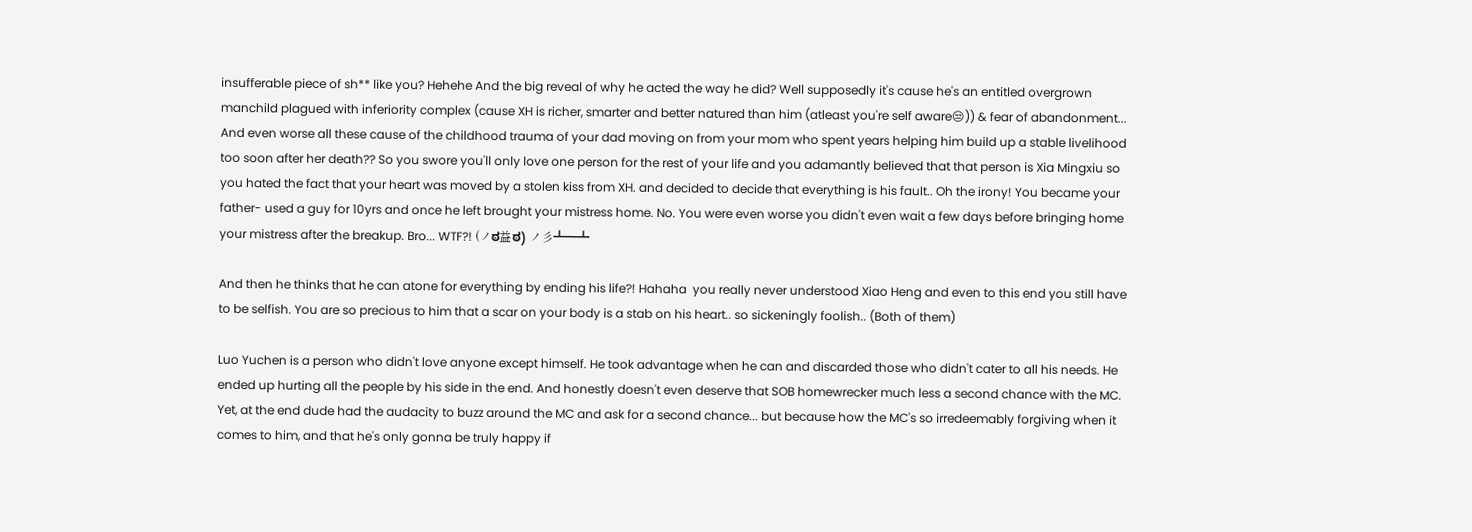insufferable piece of sh** like you? Hehehe And the big reveal of why he acted the way he did? Well supposedly it's cause he's an entitled overgrown manchild plagued with inferiority complex (cause XH is richer, smarter and better natured than him (atleast you're self aware😒)) & fear of abandonment... And even worse all these cause of the childhood trauma of your dad moving on from your mom who spent years helping him build up a stable livelihood too soon after her death?? So you swore you'll only love one person for the rest of your life and you adamantly believed that that person is Xia Mingxiu so you hated the fact that your heart was moved by a stolen kiss from XH. and decided to decide that everything is his fault.. Oh the irony! You became your father- used a guy for 10yrs and once he left brought your mistress home. No. You were even worse you didn't even wait a few days before bringing home your mistress after the breakup. Bro... WTF?! (ノಠ益ಠ) ノ彡┻━┻

And then he thinks that he can atone for everything by ending his life?! Hahaha  you really never understood Xiao Heng and even to this end you still have to be selfish. You are so precious to him that a scar on your body is a stab on his heart.. so sickeningly foolish.. (Both of them)

Luo Yuchen is a person who didn't love anyone except himself. He took advantage when he can and discarded those who didn't cater to all his needs. He ended up hurting all the people by his side in the end. And honestly doesn't even deserve that SOB homewrecker much less a second chance with the MC. Yet, at the end dude had the audacity to buzz around the MC and ask for a second chance... but because how the MC's so irredeemably forgiving when it comes to him, and that he's only gonna be truly happy if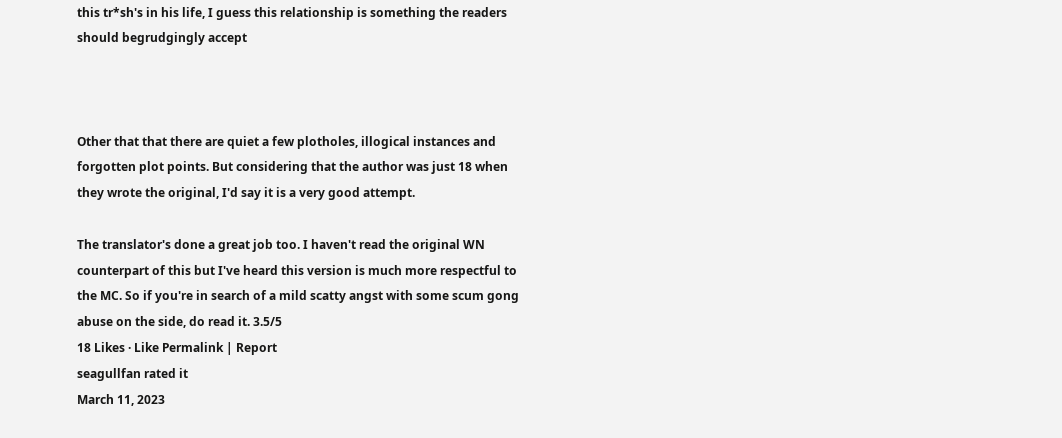this tr*sh's in his life, I guess this relationship is something the readers should begrudgingly accept



Other that that there are quiet a few plotholes, illogical instances and forgotten plot points. But considering that the author was just 18 when they wrote the original, I'd say it is a very good attempt.

The translator's done a great job too. I haven't read the original WN counterpart of this but I've heard this version is much more respectful to the MC. So if you're in search of a mild scatty angst with some scum gong abuse on the side, do read it. 3.5/5
18 Likes · Like Permalink | Report
seagullfan rated it
March 11, 2023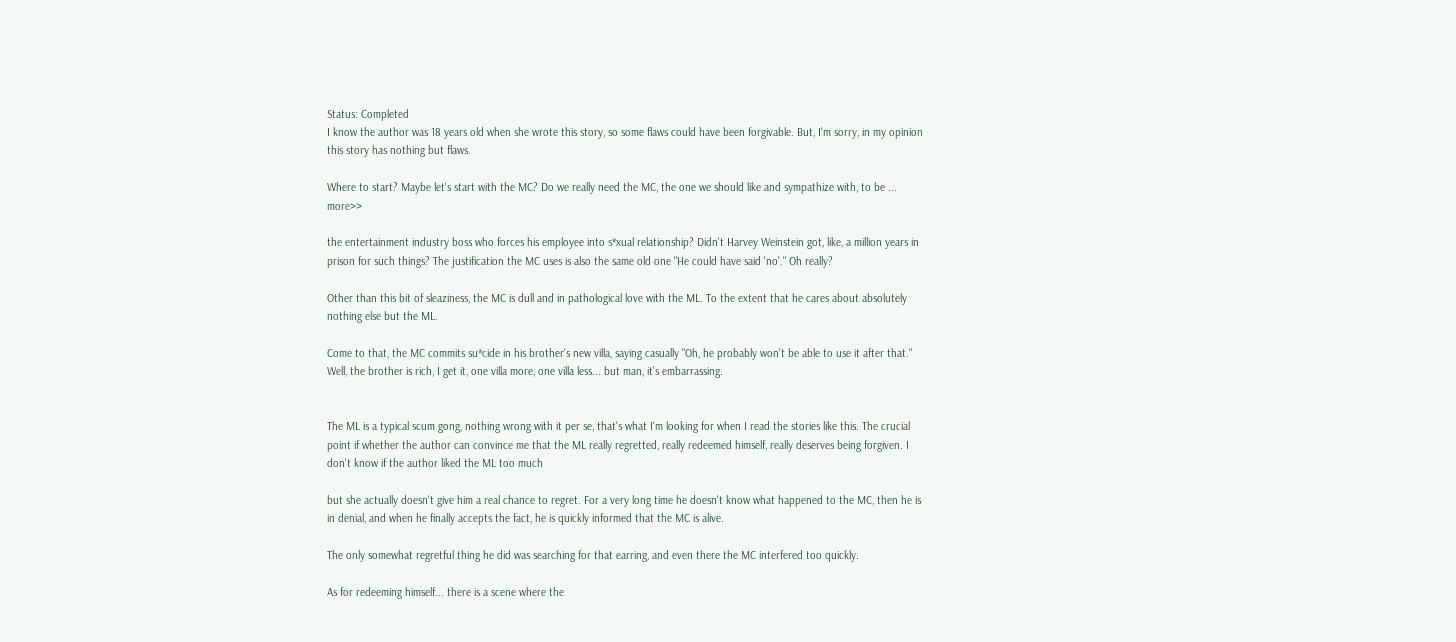Status: Completed
I know the author was 18 years old when she wrote this story, so some flaws could have been forgivable. But, I'm sorry, in my opinion this story has nothing but flaws.

Where to start? Maybe let's start with the MC? Do we really need the MC, the one we should like and sympathize with, to be ... more>>

the entertainment industry boss who forces his employee into s*xual relationship? Didn't Harvey Weinstein got, like, a million years in prison for such things? The justification the MC uses is also the same old one "He could have said 'no'." Oh really?

Other than this bit of sleaziness, the MC is dull and in pathological love with the ML. To the extent that he cares about absolutely nothing else but the ML.

Come to that, the MC commits su*cide in his brother's new villa, saying casually "Oh, he probably won't be able to use it after that." Well, the brother is rich, I get it, one villa more, one villa less... but man, it's embarrassing.


The ML is a typical scum gong, nothing wrong with it per se, that's what I'm looking for when I read the stories like this. The crucial point if whether the author can convince me that the ML really regretted, really redeemed himself, really deserves being forgiven. I don't know if the author liked the ML too much

but she actually doesn't give him a real chance to regret. For a very long time he doesn't know what happened to the MC, then he is in denial, and when he finally accepts the fact, he is quickly informed that the MC is alive.

The only somewhat regretful thing he did was searching for that earring, and even there the MC interfered too quickly.

As for redeeming himself... there is a scene where the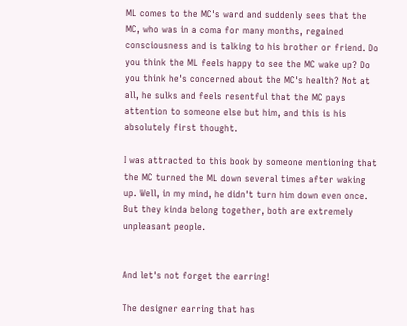ML comes to the MC's ward and suddenly sees that the MC, who was in a coma for many months, regained consciousness and is talking to his brother or friend. Do you think the ML feels happy to see the MC wake up? Do you think he's concerned about the MC's health? Not at all, he sulks and feels resentful that the MC pays attention to someone else but him, and this is his absolutely first thought.

I was attracted to this book by someone mentioning that the MC turned the ML down several times after waking up. Well, in my mind, he didn't turn him down even once. But they kinda belong together, both are extremely unpleasant people.


And let's not forget the earring!

The designer earring that has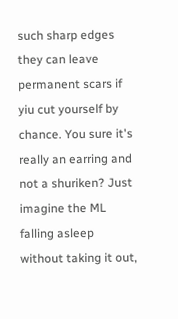such sharp edges they can leave permanent scars if yiu cut yourself by chance. You sure it's really an earring and not a shuriken? Just imagine the ML falling asleep without taking it out,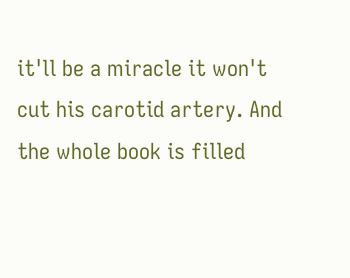it'll be a miracle it won't cut his carotid artery. And the whole book is filled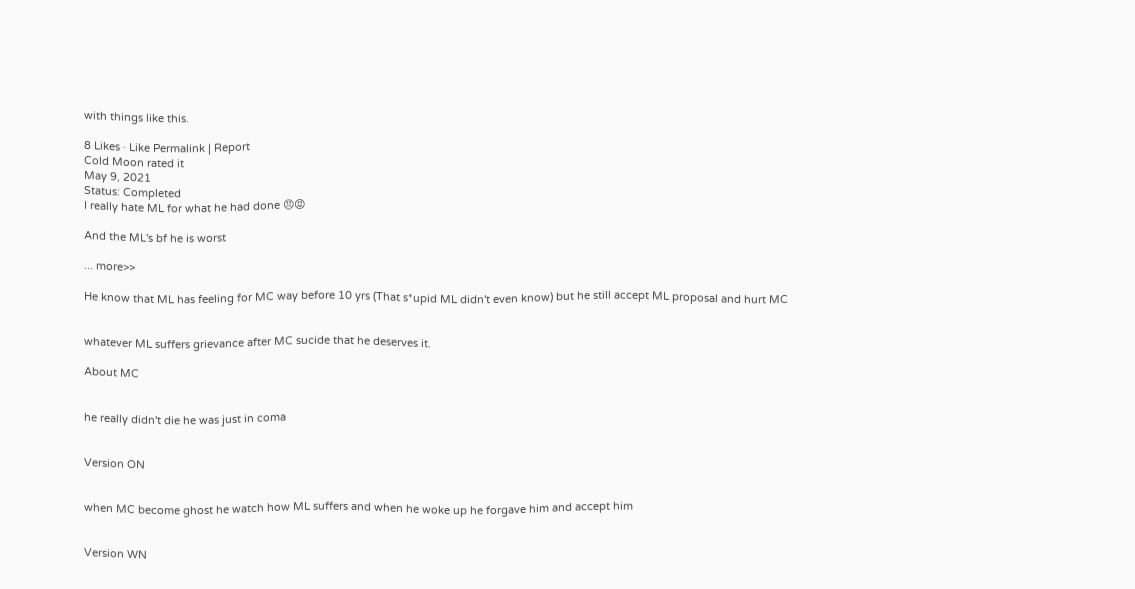with things like this.

8 Likes · Like Permalink | Report
Cold Moon rated it
May 9, 2021
Status: Completed
I really hate ML for what he had done 😠😡

And the ML's bf he is worst

... more>>

He know that ML has feeling for MC way before 10 yrs (That s*upid ML didn't even know) but he still accept ML proposal and hurt MC


whatever ML suffers grievance after MC sucide that he deserves it.

About MC


he really didn't die he was just in coma


Version ON


when MC become ghost he watch how ML suffers and when he woke up he forgave him and accept him


Version WN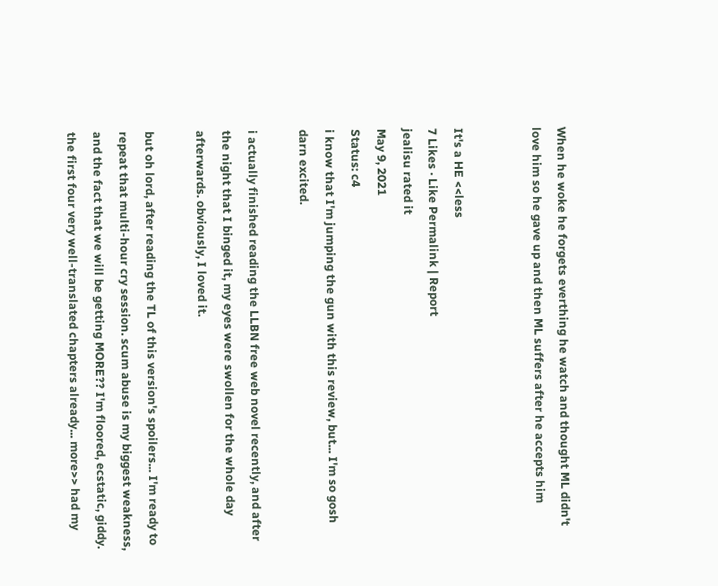When he woke he forgets everthing he watch and thought ML didn't love him so he gave up and then ML suffers after he accepts him


It's a HE <<less
7 Likes · Like Permalink | Report
jealisu rated it
May 9, 2021
Status: c4
i know that I'm jumping the gun with this review, but... I'm so gosh darn excited.

i actually finished reading the LLBN free web novel recently, and after the night that I binged it, my eyes were swollen for the whole day afterwards. obviously, I loved it.

but oh lord, after reading the TL of this version's spoilers... I'm ready to repeat that multi-hour cry session. scum abuse is my biggest weakness, and the fact that we will be getting MORE?? I'm floored, ecstatic, giddy. the first four very well-translated chapters already... more>> had my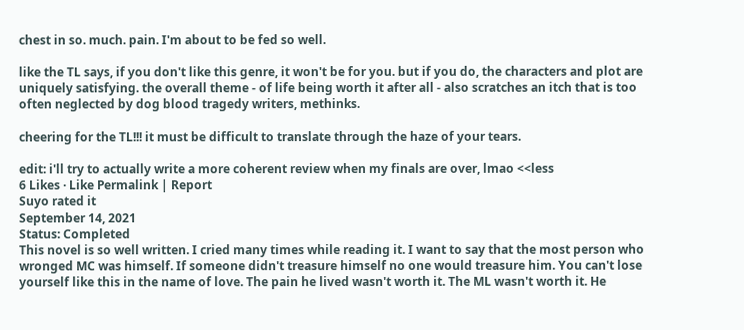chest in so. much. pain. I'm about to be fed so well.

like the TL says, if you don't like this genre, it won't be for you. but if you do, the characters and plot are uniquely satisfying. the overall theme - of life being worth it after all - also scratches an itch that is too often neglected by dog blood tragedy writers, methinks.

cheering for the TL!!! it must be difficult to translate through the haze of your tears.

edit: i'll try to actually write a more coherent review when my finals are over, lmao <<less
6 Likes · Like Permalink | Report
Suyo rated it
September 14, 2021
Status: Completed
This novel is so well written. I cried many times while reading it. I want to say that the most person who wronged MC was himself. If someone didn't treasure himself no one would treasure him. You can't lose yourself like this in the name of love. The pain he lived wasn't worth it. The ML wasn't worth it. He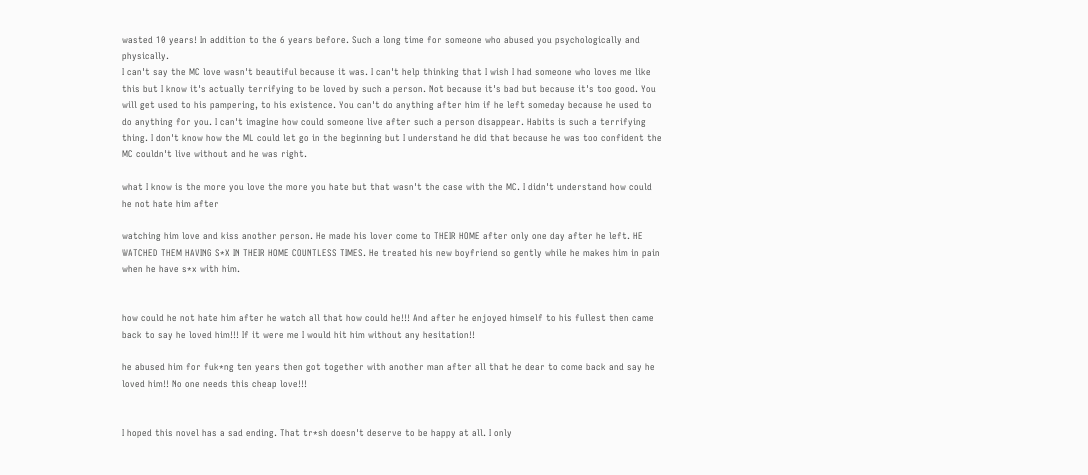wasted 10 years! In addition to the 6 years before. Such a long time for someone who abused you psychologically and physically.
I can't say the MC love wasn't beautiful because it was. I can't help thinking that I wish I had someone who loves me like this but I know it's actually terrifying to be loved by such a person. Not because it's bad but because it's too good. You will get used to his pampering, to his existence. You can't do anything after him if he left someday because he used to do anything for you. I can't imagine how could someone live after such a person disappear. Habits is such a terrifying thing. I don't know how the ML could let go in the beginning but I understand he did that because he was too confident the MC couldn't live without and he was right.

what I know is the more you love the more you hate but that wasn't the case with the MC. I didn't understand how could he not hate him after

watching him love and kiss another person. He made his lover come to THEIR HOME after only one day after he left. HE WATCHED THEM HAVING S*X IN THEIR HOME COUNTLESS TIMES. He treated his new boyfriend so gently while he makes him in pain when he have s*x with him.


how could he not hate him after he watch all that how could he!!! And after he enjoyed himself to his fullest then came back to say he loved him!!! If it were me I would hit him without any hesitation!!

he abused him for fuk*ng ten years then got together with another man after all that he dear to come back and say he loved him!! No one needs this cheap love!!!


I hoped this novel has a sad ending. That tr*sh doesn't deserve to be happy at all. I only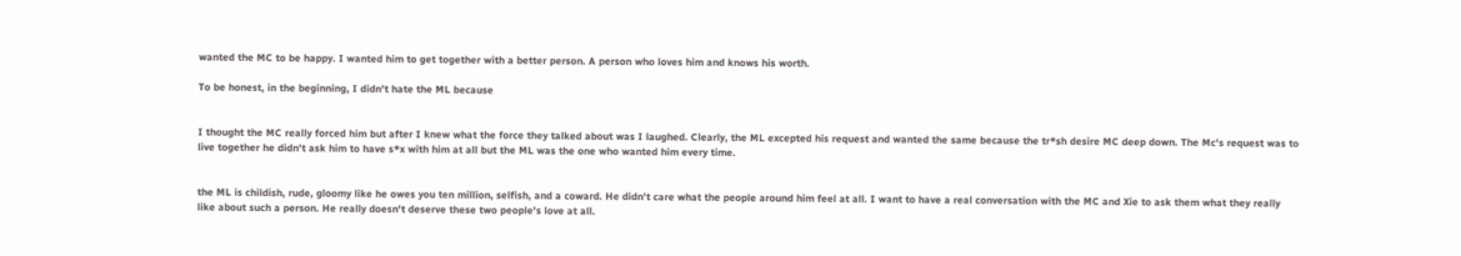wanted the MC to be happy. I wanted him to get together with a better person. A person who loves him and knows his worth.

To be honest, in the beginning, I didn't hate the ML because


I thought the MC really forced him but after I knew what the force they talked about was I laughed. Clearly, the ML excepted his request and wanted the same because the tr*sh desire MC deep down. The Mc's request was to live together he didn't ask him to have s*x with him at all but the ML was the one who wanted him every time.


the ML is childish, rude, gloomy like he owes you ten million, selfish, and a coward. He didn't care what the people around him feel at all. I want to have a real conversation with the MC and Xie to ask them what they really like about such a person. He really doesn't deserve these two people's love at all.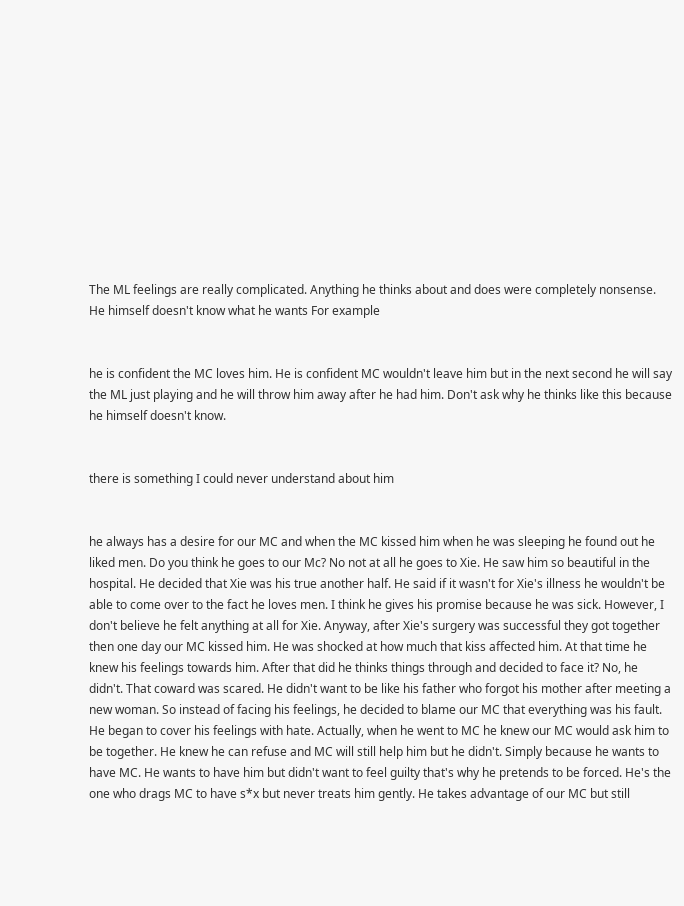The ML feelings are really complicated. Anything he thinks about and does were completely nonsense. He himself doesn't know what he wants For example


he is confident the MC loves him. He is confident MC wouldn't leave him but in the next second he will say the ML just playing and he will throw him away after he had him. Don't ask why he thinks like this because he himself doesn't know.


there is something I could never understand about him


he always has a desire for our MC and when the MC kissed him when he was sleeping he found out he liked men. Do you think he goes to our Mc? No not at all he goes to Xie. He saw him so beautiful in the hospital. He decided that Xie was his true another half. He said if it wasn't for Xie's illness he wouldn't be able to come over to the fact he loves men. I think he gives his promise because he was sick. However, I don't believe he felt anything at all for Xie. Anyway, after Xie's surgery was successful they got together then one day our MC kissed him. He was shocked at how much that kiss affected him. At that time he knew his feelings towards him. After that did he thinks things through and decided to face it? No, he didn't. That coward was scared. He didn't want to be like his father who forgot his mother after meeting a new woman. So instead of facing his feelings, he decided to blame our MC that everything was his fault. He began to cover his feelings with hate. Actually, when he went to MC he knew our MC would ask him to be together. He knew he can refuse and MC will still help him but he didn't. Simply because he wants to have MC. He wants to have him but didn't want to feel guilty that's why he pretends to be forced. He's the one who drags MC to have s*x but never treats him gently. He takes advantage of our MC but still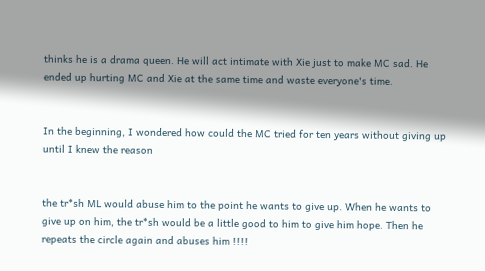thinks he is a drama queen. He will act intimate with Xie just to make MC sad. He ended up hurting MC and Xie at the same time and waste everyone's time.


In the beginning, I wondered how could the MC tried for ten years without giving up until I knew the reason


the tr*sh ML would abuse him to the point he wants to give up. When he wants to give up on him, the tr*sh would be a little good to him to give him hope. Then he repeats the circle again and abuses him !!!!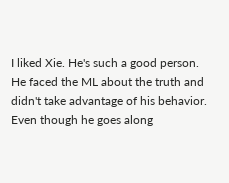I liked Xie. He's such a good person. He faced the ML about the truth and didn't take advantage of his behavior. Even though he goes along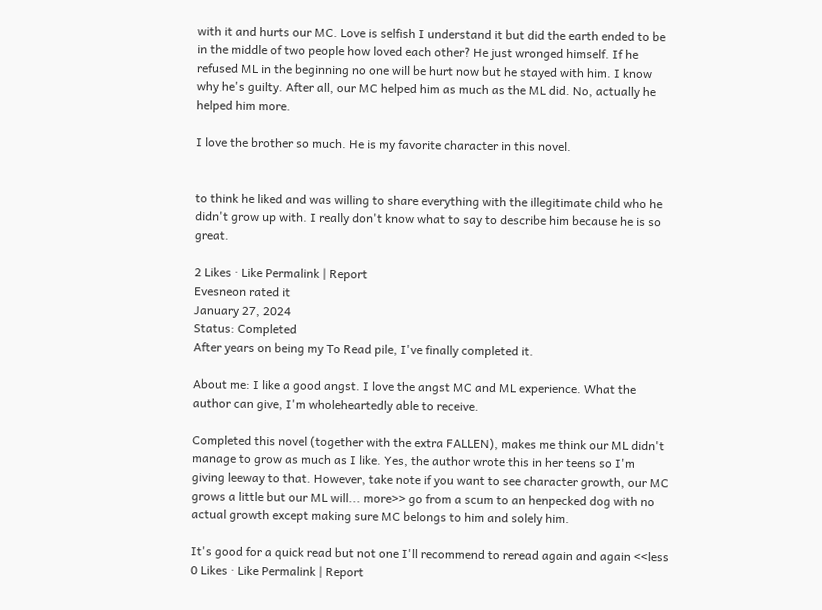with it and hurts our MC. Love is selfish I understand it but did the earth ended to be in the middle of two people how loved each other? He just wronged himself. If he refused ML in the beginning no one will be hurt now but he stayed with him. I know why he's guilty. After all, our MC helped him as much as the ML did. No, actually he helped him more.

I love the brother so much. He is my favorite character in this novel.


to think he liked and was willing to share everything with the illegitimate child who he didn't grow up with. I really don't know what to say to describe him because he is so great.

2 Likes · Like Permalink | Report
Evesneon rated it
January 27, 2024
Status: Completed
After years on being my To Read pile, I've finally completed it.

About me: I like a good angst. I love the angst MC and ML experience. What the author can give, I'm wholeheartedly able to receive.

Completed this novel (together with the extra FALLEN), makes me think our ML didn't manage to grow as much as I like. Yes, the author wrote this in her teens so I'm giving leeway to that. However, take note if you want to see character growth, our MC grows a little but our ML will... more>> go from a scum to an henpecked dog with no actual growth except making sure MC belongs to him and solely him.

It's good for a quick read but not one I'll recommend to reread again and again <<less
0 Likes · Like Permalink | Report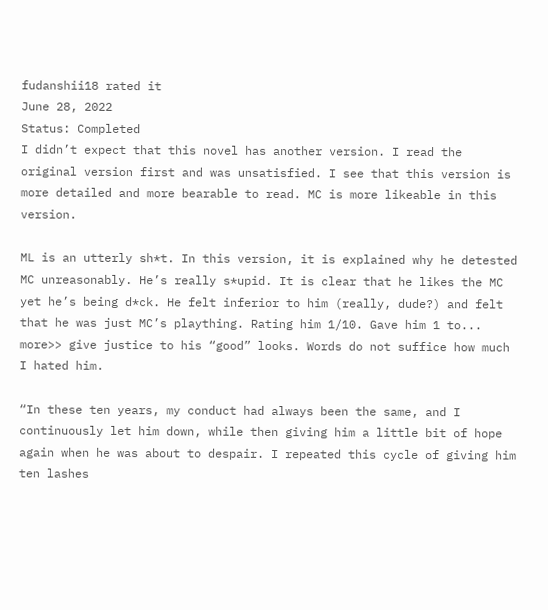fudanshii18 rated it
June 28, 2022
Status: Completed
I didn’t expect that this novel has another version. I read the original version first and was unsatisfied. I see that this version is more detailed and more bearable to read. MC is more likeable in this version.

ML is an utterly sh*t. In this version, it is explained why he detested MC unreasonably. He’s really s*upid. It is clear that he likes the MC yet he’s being d*ck. He felt inferior to him (really, dude?) and felt that he was just MC’s plaything. Rating him 1/10. Gave him 1 to... more>> give justice to his “good” looks. Words do not suffice how much I hated him.

“In these ten years, my conduct had always been the same, and I continuously let him down, while then giving him a little bit of hope again when he was about to despair. I repeated this cycle of giving him ten lashes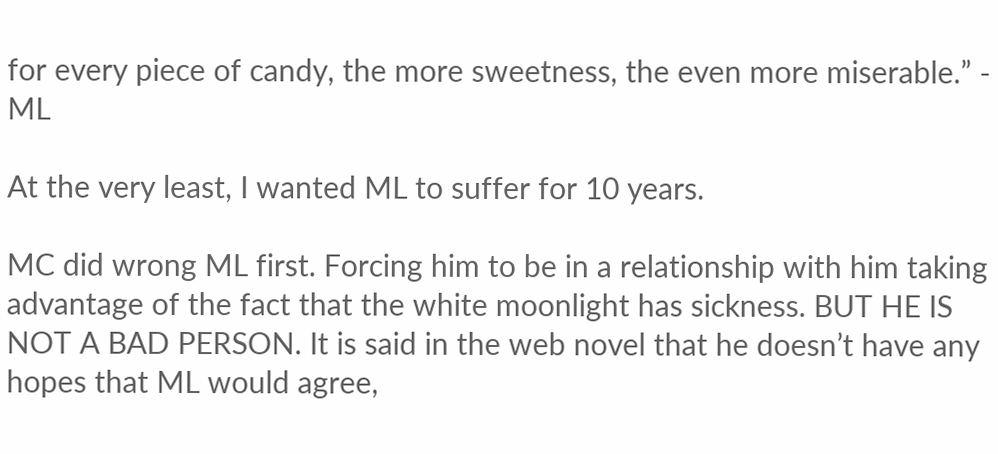for every piece of candy, the more sweetness, the even more miserable.” - ML

At the very least, I wanted ML to suffer for 10 years.

MC did wrong ML first. Forcing him to be in a relationship with him taking advantage of the fact that the white moonlight has sickness. BUT HE IS NOT A BAD PERSON. It is said in the web novel that he doesn’t have any hopes that ML would agree,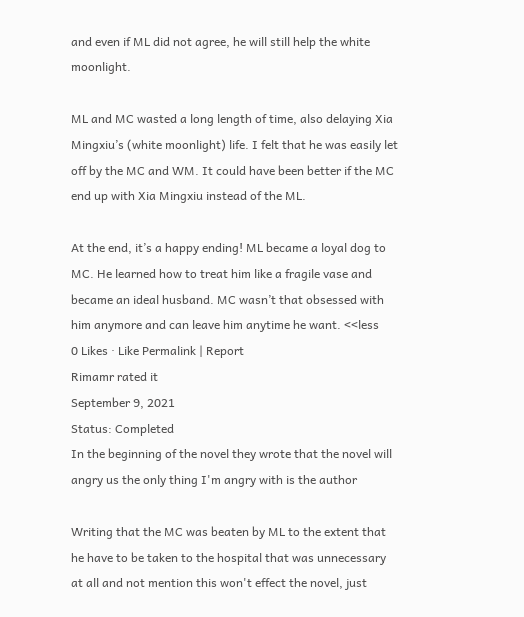and even if ML did not agree, he will still help the white moonlight.

ML and MC wasted a long length of time, also delaying Xia Mingxiu’s (white moonlight) life. I felt that he was easily let off by the MC and WM. It could have been better if the MC end up with Xia Mingxiu instead of the ML.

At the end, it’s a happy ending! ML became a loyal dog to MC. He learned how to treat him like a fragile vase and became an ideal husband. MC wasn’t that obsessed with him anymore and can leave him anytime he want. <<less
0 Likes · Like Permalink | Report
Rimamr rated it
September 9, 2021
Status: Completed
In the beginning of the novel they wrote that the novel will angry us the only thing I'm angry with is the author

Writing that the MC was beaten by ML to the extent that he have to be taken to the hospital that was unnecessary at all and not mention this won't effect the novel, just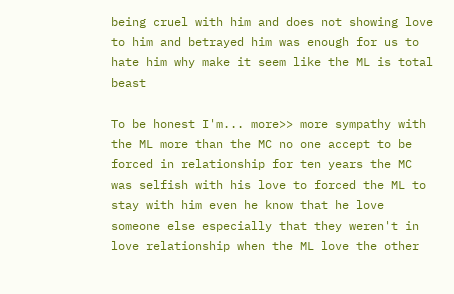being cruel with him and does not showing love to him and betrayed him was enough for us to hate him why make it seem like the ML is total beast

To be honest I'm... more>> more sympathy with the ML more than the MC no one accept to be forced in relationship for ten years the MC was selfish with his love to forced the ML to stay with him even he know that he love someone else especially that they weren't in love relationship when the ML love the other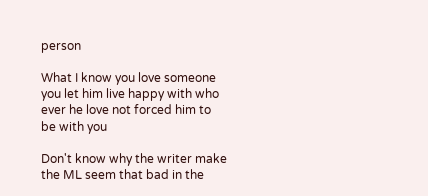person

What I know you love someone you let him live happy with who ever he love not forced him to be with you

Don't know why the writer make the ML seem that bad in the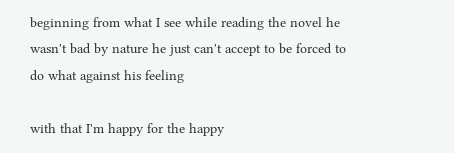beginning from what I see while reading the novel he wasn't bad by nature he just can't accept to be forced to do what against his feeling

with that I'm happy for the happy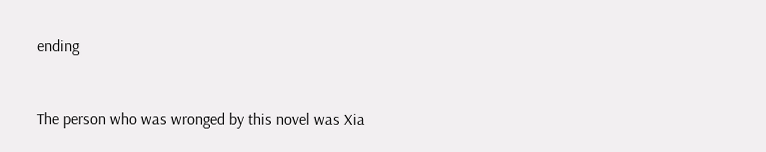ending


The person who was wronged by this novel was Xia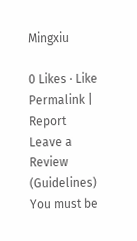Mingxiu

0 Likes · Like Permalink | Report
Leave a Review (Guidelines)
You must be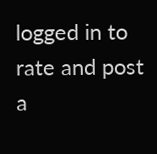logged in to rate and post a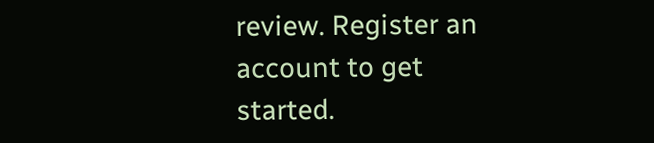review. Register an account to get started.